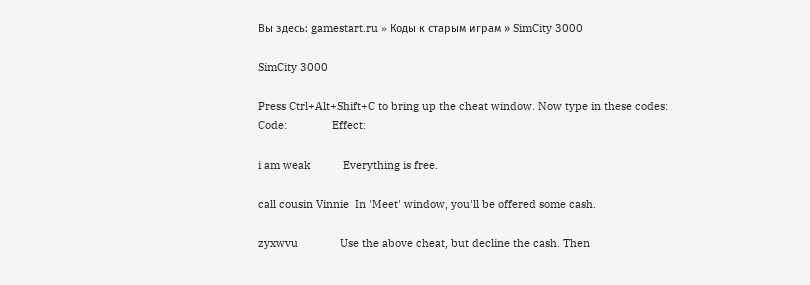Вы здесь: gamestart.ru » Коды к старым играм » SimCity 3000

SimCity 3000

Press Ctrl+Alt+Shift+C to bring up the cheat window. Now type in these codes:
Code:               Effect:

i am weak           Everything is free.

call cousin Vinnie  In 'Meet' window, you'll be offered some cash.

zyxwvu              Use the above cheat, but decline the cash. Then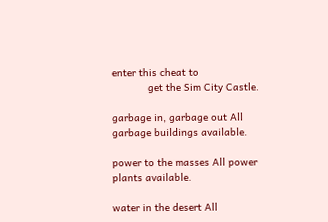enter this cheat to
            get the Sim City Castle.

garbage in, garbage out All garbage buildings available.

power to the masses All power plants available.

water in the desert All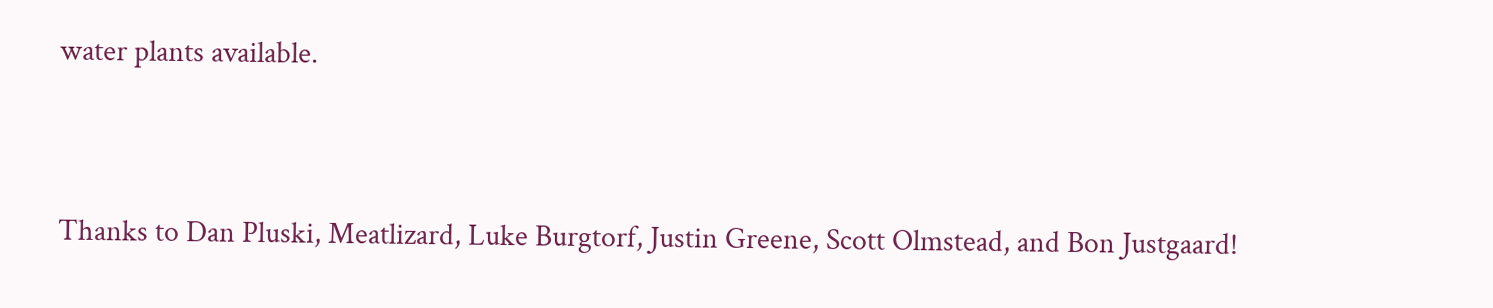water plants available.




Thanks to Dan Pluski, Meatlizard, Luke Burgtorf, Justin Greene, Scott Olmstead, and Bon Justgaard!